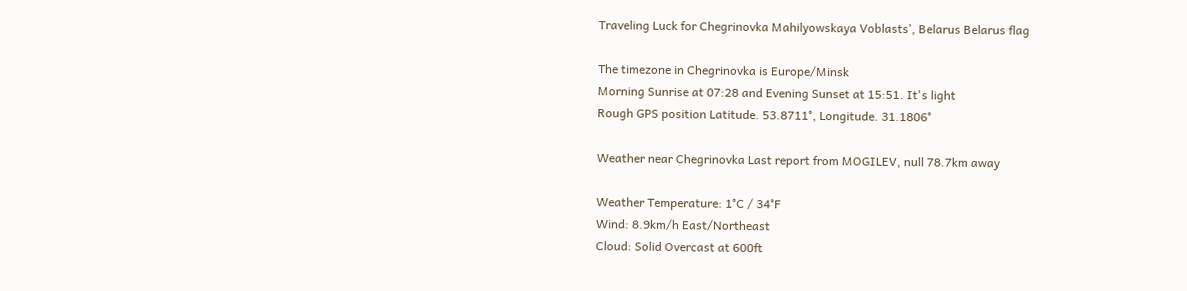Traveling Luck for Chegrinovka Mahilyowskaya Voblastsʼ, Belarus Belarus flag

The timezone in Chegrinovka is Europe/Minsk
Morning Sunrise at 07:28 and Evening Sunset at 15:51. It's light
Rough GPS position Latitude. 53.8711°, Longitude. 31.1806°

Weather near Chegrinovka Last report from MOGILEV, null 78.7km away

Weather Temperature: 1°C / 34°F
Wind: 8.9km/h East/Northeast
Cloud: Solid Overcast at 600ft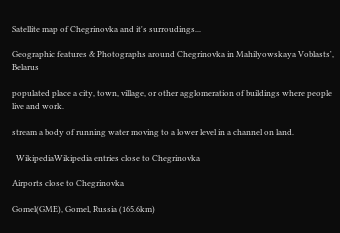Satellite map of Chegrinovka and it's surroudings...

Geographic features & Photographs around Chegrinovka in Mahilyowskaya Voblastsʼ, Belarus

populated place a city, town, village, or other agglomeration of buildings where people live and work.

stream a body of running water moving to a lower level in a channel on land.

  WikipediaWikipedia entries close to Chegrinovka

Airports close to Chegrinovka

Gomel(GME), Gomel, Russia (165.6km)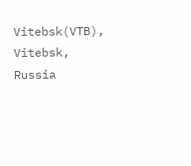Vitebsk(VTB), Vitebsk, Russia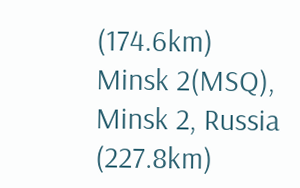(174.6km)
Minsk 2(MSQ), Minsk 2, Russia (227.8km)